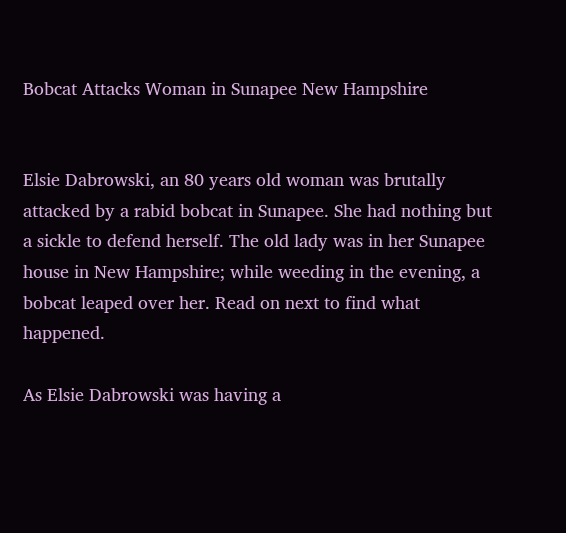Bobcat Attacks Woman in Sunapee New Hampshire


Elsie Dabrowski, an 80 years old woman was brutally attacked by a rabid bobcat in Sunapee. She had nothing but a sickle to defend herself. The old lady was in her Sunapee house in New Hampshire; while weeding in the evening, a bobcat leaped over her. Read on next to find what happened.

As Elsie Dabrowski was having a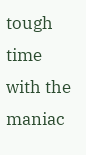tough time with the maniac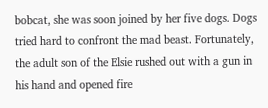bobcat, she was soon joined by her five dogs. Dogs tried hard to confront the mad beast. Fortunately, the adult son of the Elsie rushed out with a gun in his hand and opened fire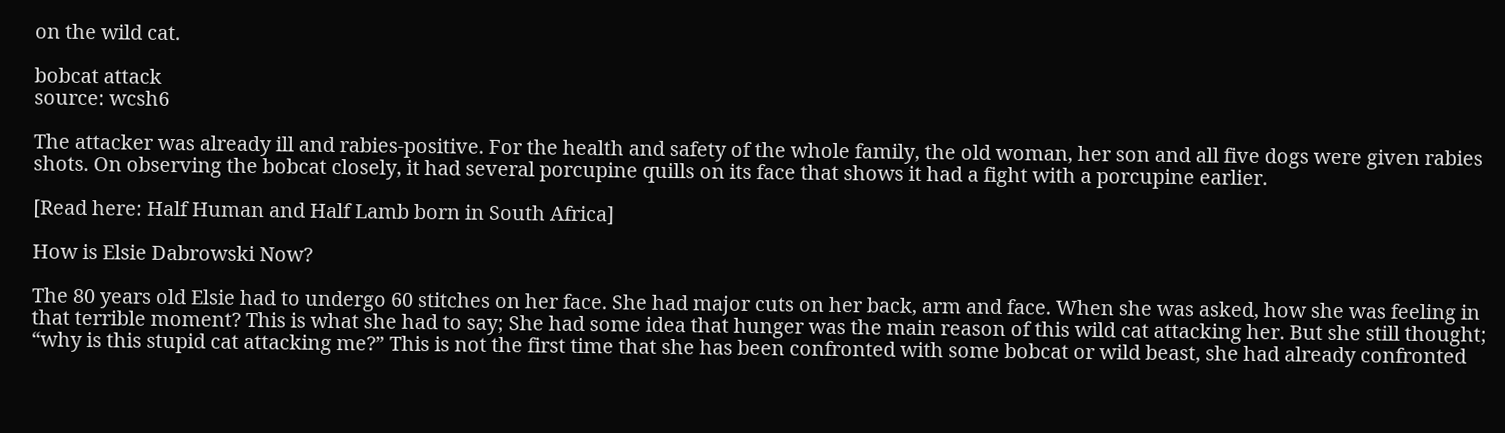on the wild cat.

bobcat attack
source: wcsh6

The attacker was already ill and rabies-positive. For the health and safety of the whole family, the old woman, her son and all five dogs were given rabies shots. On observing the bobcat closely, it had several porcupine quills on its face that shows it had a fight with a porcupine earlier.

[Read here: Half Human and Half Lamb born in South Africa]

How is Elsie Dabrowski Now?

The 80 years old Elsie had to undergo 60 stitches on her face. She had major cuts on her back, arm and face. When she was asked, how she was feeling in that terrible moment? This is what she had to say; She had some idea that hunger was the main reason of this wild cat attacking her. But she still thought; “why is this stupid cat attacking me?” This is not the first time that she has been confronted with some bobcat or wild beast, she had already confronted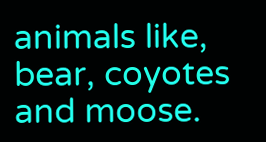animals like, bear, coyotes and moose.